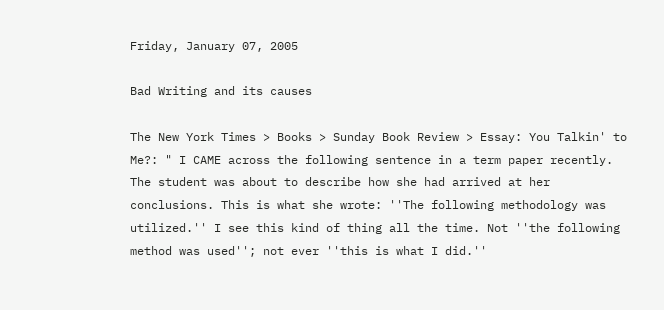Friday, January 07, 2005

Bad Writing and its causes

The New York Times > Books > Sunday Book Review > Essay: You Talkin' to Me?: " I CAME across the following sentence in a term paper recently. The student was about to describe how she had arrived at her conclusions. This is what she wrote: ''The following methodology was utilized.'' I see this kind of thing all the time. Not ''the following method was used''; not ever ''this is what I did.''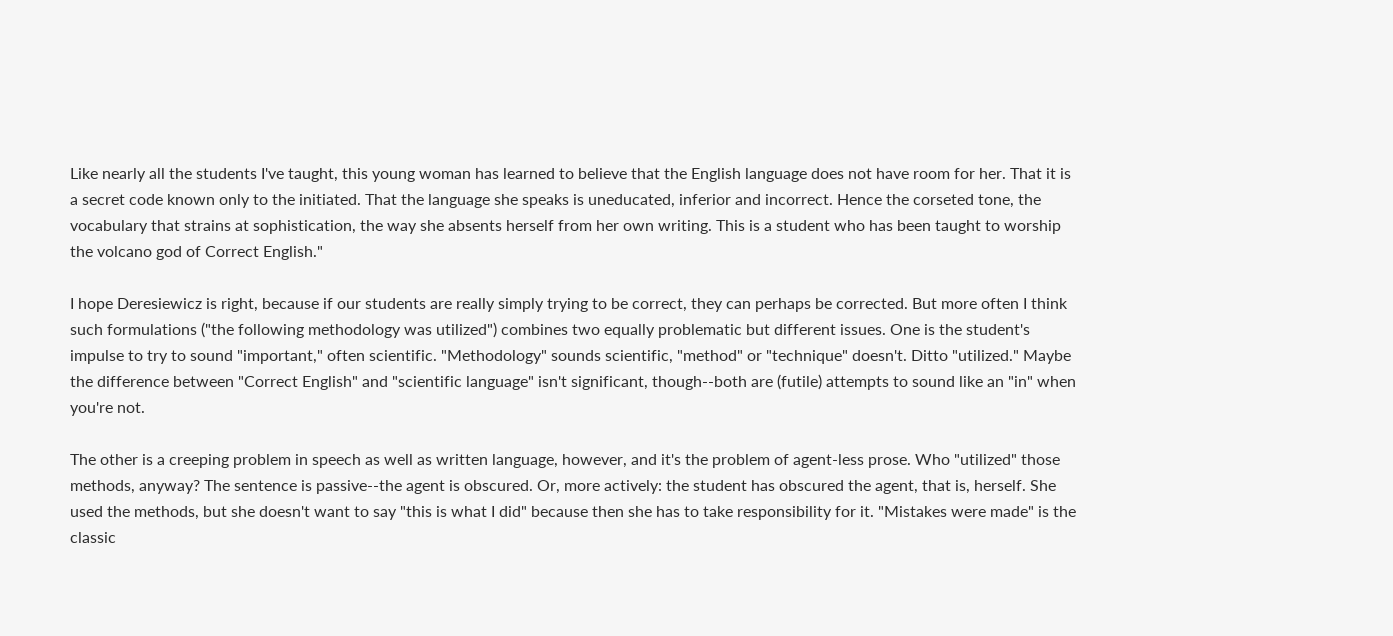Like nearly all the students I've taught, this young woman has learned to believe that the English language does not have room for her. That it is a secret code known only to the initiated. That the language she speaks is uneducated, inferior and incorrect. Hence the corseted tone, the vocabulary that strains at sophistication, the way she absents herself from her own writing. This is a student who has been taught to worship the volcano god of Correct English."

I hope Deresiewicz is right, because if our students are really simply trying to be correct, they can perhaps be corrected. But more often I think such formulations ("the following methodology was utilized") combines two equally problematic but different issues. One is the student's impulse to try to sound "important," often scientific. "Methodology" sounds scientific, "method" or "technique" doesn't. Ditto "utilized." Maybe the difference between "Correct English" and "scientific language" isn't significant, though--both are (futile) attempts to sound like an "in" when you're not.

The other is a creeping problem in speech as well as written language, however, and it's the problem of agent-less prose. Who "utilized" those methods, anyway? The sentence is passive--the agent is obscured. Or, more actively: the student has obscured the agent, that is, herself. She used the methods, but she doesn't want to say "this is what I did" because then she has to take responsibility for it. "Mistakes were made" is the classic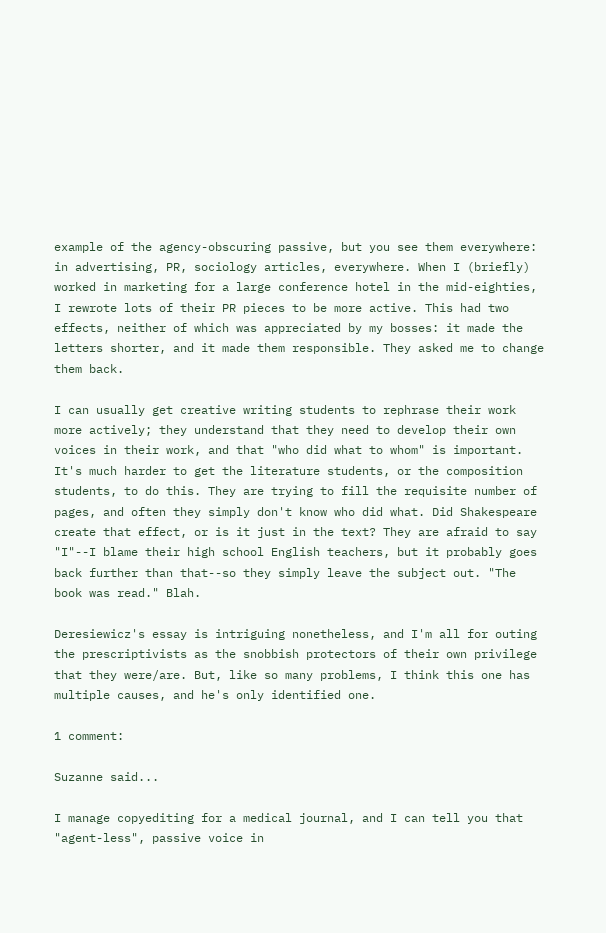example of the agency-obscuring passive, but you see them everywhere: in advertising, PR, sociology articles, everywhere. When I (briefly) worked in marketing for a large conference hotel in the mid-eighties, I rewrote lots of their PR pieces to be more active. This had two effects, neither of which was appreciated by my bosses: it made the letters shorter, and it made them responsible. They asked me to change them back.

I can usually get creative writing students to rephrase their work more actively; they understand that they need to develop their own voices in their work, and that "who did what to whom" is important. It's much harder to get the literature students, or the composition students, to do this. They are trying to fill the requisite number of pages, and often they simply don't know who did what. Did Shakespeare create that effect, or is it just in the text? They are afraid to say "I"--I blame their high school English teachers, but it probably goes back further than that--so they simply leave the subject out. "The book was read." Blah.

Deresiewicz's essay is intriguing nonetheless, and I'm all for outing the prescriptivists as the snobbish protectors of their own privilege that they were/are. But, like so many problems, I think this one has multiple causes, and he's only identified one.

1 comment:

Suzanne said...

I manage copyediting for a medical journal, and I can tell you that "agent-less", passive voice in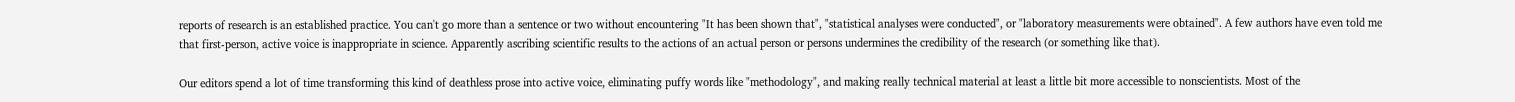reports of research is an established practice. You can't go more than a sentence or two without encountering "It has been shown that", "statistical analyses were conducted", or "laboratory measurements were obtained". A few authors have even told me that first-person, active voice is inappropriate in science. Apparently ascribing scientific results to the actions of an actual person or persons undermines the credibility of the research (or something like that).

Our editors spend a lot of time transforming this kind of deathless prose into active voice, eliminating puffy words like "methodology", and making really technical material at least a little bit more accessible to nonscientists. Most of the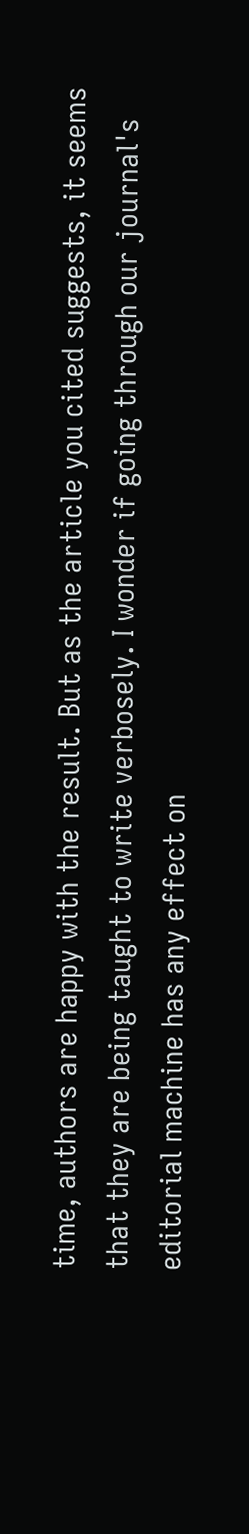time, authors are happy with the result. But as the article you cited suggests, it seems that they are being taught to write verbosely. I wonder if going through our journal's editorial machine has any effect on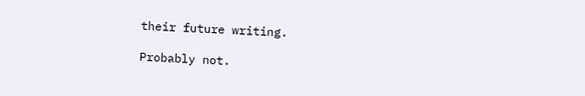their future writing.

Probably not.